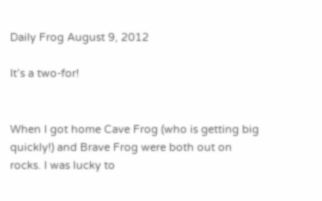Daily Frog August 9, 2012

It’s a two-for!


When I got home Cave Frog (who is getting big quickly!) and Brave Frog were both out on rocks. I was lucky to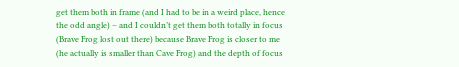get them both in frame (and I had to be in a weird place, hence the odd angle) – and I couldn’t get them both totally in focus (Brave Frog lost out there) because Brave Frog is closer to me (he actually is smaller than Cave Frog) and the depth of focus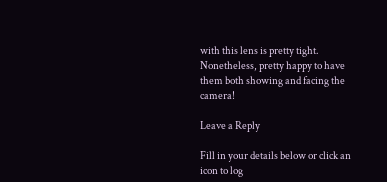with this lens is pretty tight. Nonetheless, pretty happy to have them both showing and facing the camera!

Leave a Reply

Fill in your details below or click an icon to log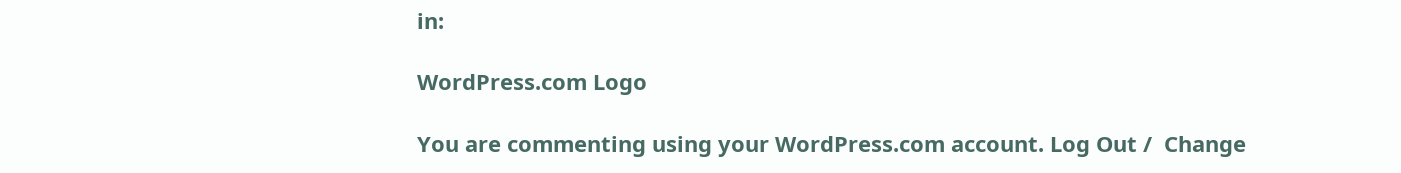in:

WordPress.com Logo

You are commenting using your WordPress.com account. Log Out /  Change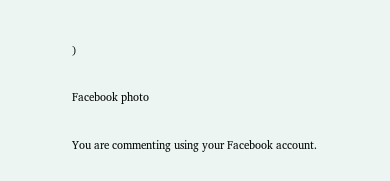)

Facebook photo

You are commenting using your Facebook account.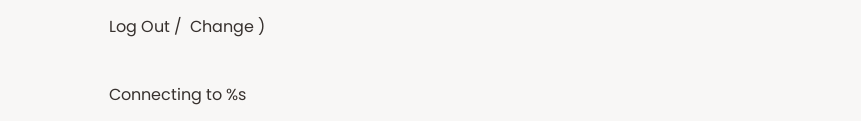Log Out /  Change )

Connecting to %s